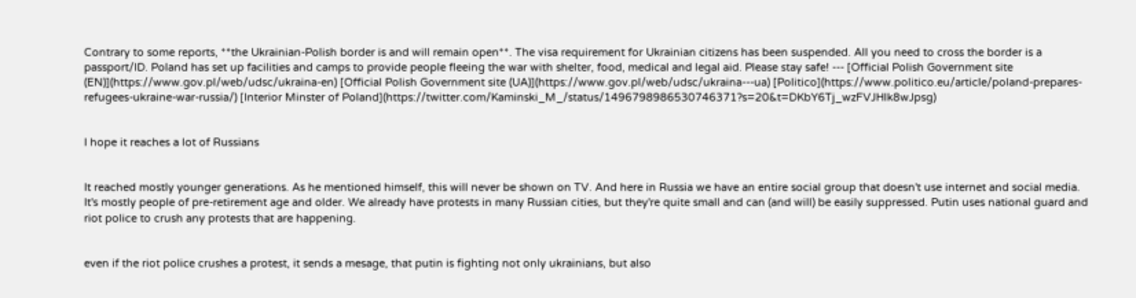Contrary to some reports, **the Ukrainian-Polish border is and will remain open**. The visa requirement for Ukrainian citizens has been suspended. All you need to cross the border is a passport/ID. Poland has set up facilities and camps to provide people fleeing the war with shelter, food, medical and legal aid. Please stay safe! --- [Official Polish Government site (EN)](https://www.gov.pl/web/udsc/ukraina-en) [Official Polish Government site (UA)](https://www.gov.pl/web/udsc/ukraina---ua) [Politico](https://www.politico.eu/article/poland-prepares-refugees-ukraine-war-russia/) [Interior Minster of Poland](https://twitter.com/Kaminski_M_/status/1496798986530746371?s=20&t=DKbY6Tj_wzFVJHlk8wJpsg)


I hope it reaches a lot of Russians


It reached mostly younger generations. As he mentioned himself, this will never be shown on TV. And here in Russia we have an entire social group that doesn't use internet and social media. It's mostly people of pre-retirement age and older. We already have protests in many Russian cities, but they're quite small and can (and will) be easily suppressed. Putin uses national guard and riot police to crush any protests that are happening.


even if the riot police crushes a protest, it sends a mesage, that putin is fighting not only ukrainians, but also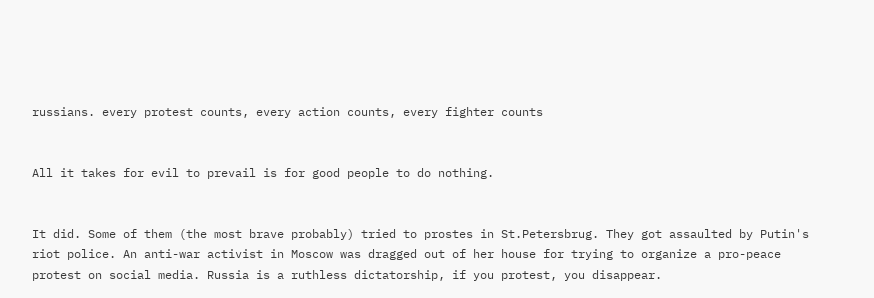russians. every protest counts, every action counts, every fighter counts


All it takes for evil to prevail is for good people to do nothing.


It did. Some of them (the most brave probably) tried to prostes in St.Petersbrug. They got assaulted by Putin's riot police. An anti-war activist in Moscow was dragged out of her house for trying to organize a pro-peace protest on social media. Russia is a ruthless dictatorship, if you protest, you disappear.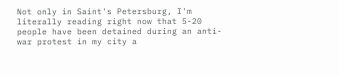Not only in Saint's Petersburg, I'm literally reading right now that 5-20 people have been detained during an anti-war protest in my city a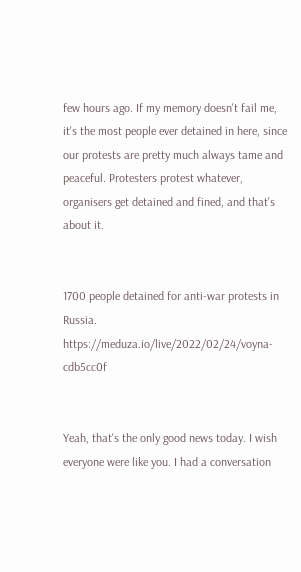few hours ago. If my memory doesn't fail me, it's the most people ever detained in here, since our protests are pretty much always tame and peaceful. Protesters protest whatever, organisers get detained and fined, and that's about it.


1700 people detained for anti-war protests in Russia. https://meduza.io/live/2022/02/24/voyna-cdb5cc0f


Yeah, that's the only good news today. I wish everyone were like you. I had a conversation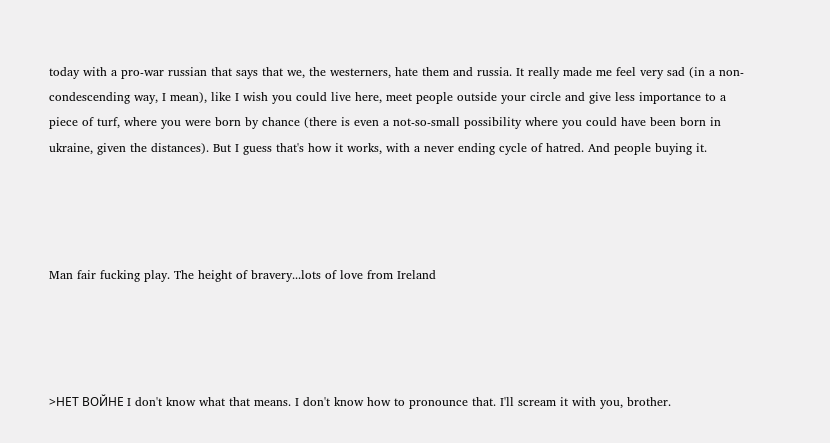today with a pro-war russian that says that we, the westerners, hate them and russia. It really made me feel very sad (in a non-condescending way, I mean), like I wish you could live here, meet people outside your circle and give less importance to a piece of turf, where you were born by chance (there is even a not-so-small possibility where you could have been born in ukraine, given the distances). But I guess that's how it works, with a never ending cycle of hatred. And people buying it.




Man fair fucking play. The height of bravery...lots of love from Ireland




>НЕТ ВОЙНЕ I don't know what that means. I don't know how to pronounce that. I'll scream it with you, brother.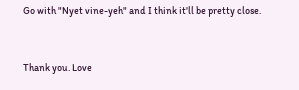Go with "Nyet vine-yeh" and I think it'll be pretty close.


Thank you. Love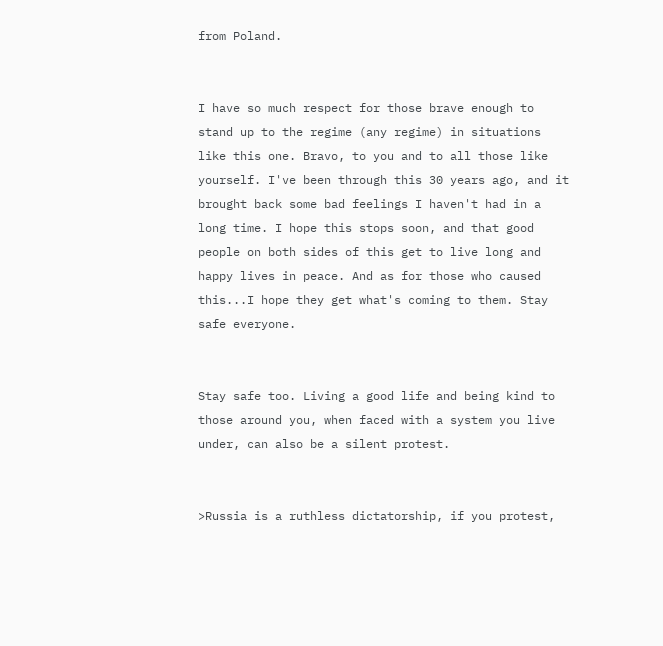from Poland.


I have so much respect for those brave enough to stand up to the regime (any regime) in situations like this one. Bravo, to you and to all those like yourself. I've been through this 30 years ago, and it brought back some bad feelings I haven't had in a long time. I hope this stops soon, and that good people on both sides of this get to live long and happy lives in peace. And as for those who caused this...I hope they get what's coming to them. Stay safe everyone.


Stay safe too. Living a good life and being kind to those around you, when faced with a system you live under, can also be a silent protest.


>Russia is a ruthless dictatorship, if you protest,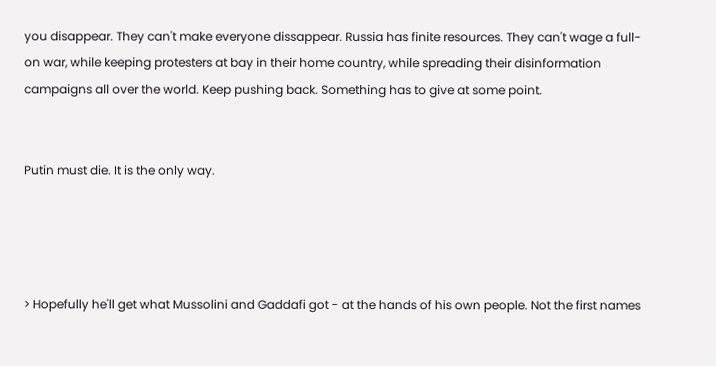you disappear. They can't make everyone dissappear. Russia has finite resources. They can't wage a full-on war, while keeping protesters at bay in their home country, while spreading their disinformation campaigns all over the world. Keep pushing back. Something has to give at some point.


Putin must die. It is the only way.




> Hopefully he'll get what Mussolini and Gaddafi got - at the hands of his own people. Not the first names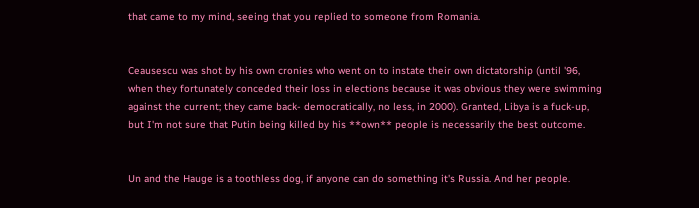that came to my mind, seeing that you replied to someone from Romania.


Ceausescu was shot by his own cronies who went on to instate their own dictatorship (until '96, when they fortunately conceded their loss in elections because it was obvious they were swimming against the current; they came back- democratically, no less, in 2000). Granted, Libya is a fuck-up, but I'm not sure that Putin being killed by his **own** people is necessarily the best outcome.


Un and the Hauge is a toothless dog, if anyone can do something it's Russia. And her people.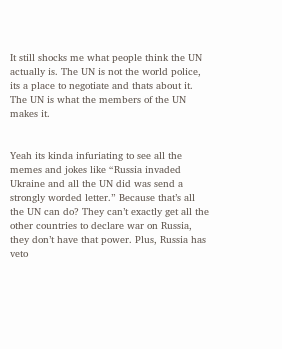It still shocks me what people think the UN actually is. The UN is not the world police, its a place to negotiate and thats about it. The UN is what the members of the UN makes it.


Yeah its kinda infuriating to see all the memes and jokes like “Russia invaded Ukraine and all the UN did was send a strongly worded letter.” Because that’s all the UN can do? They can’t exactly get all the other countries to declare war on Russia, they don’t have that power. Plus, Russia has veto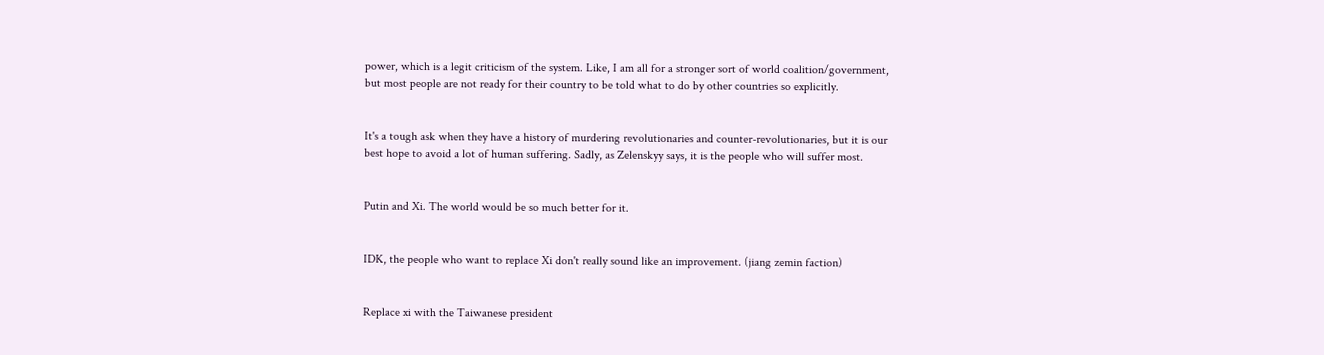power, which is a legit criticism of the system. Like, I am all for a stronger sort of world coalition/government, but most people are not ready for their country to be told what to do by other countries so explicitly.


It's a tough ask when they have a history of murdering revolutionaries and counter-revolutionaries, but it is our best hope to avoid a lot of human suffering. Sadly, as Zelenskyy says, it is the people who will suffer most.


Putin and Xi. The world would be so much better for it.


IDK, the people who want to replace Xi don't really sound like an improvement. (jiang zemin faction)


Replace xi with the Taiwanese president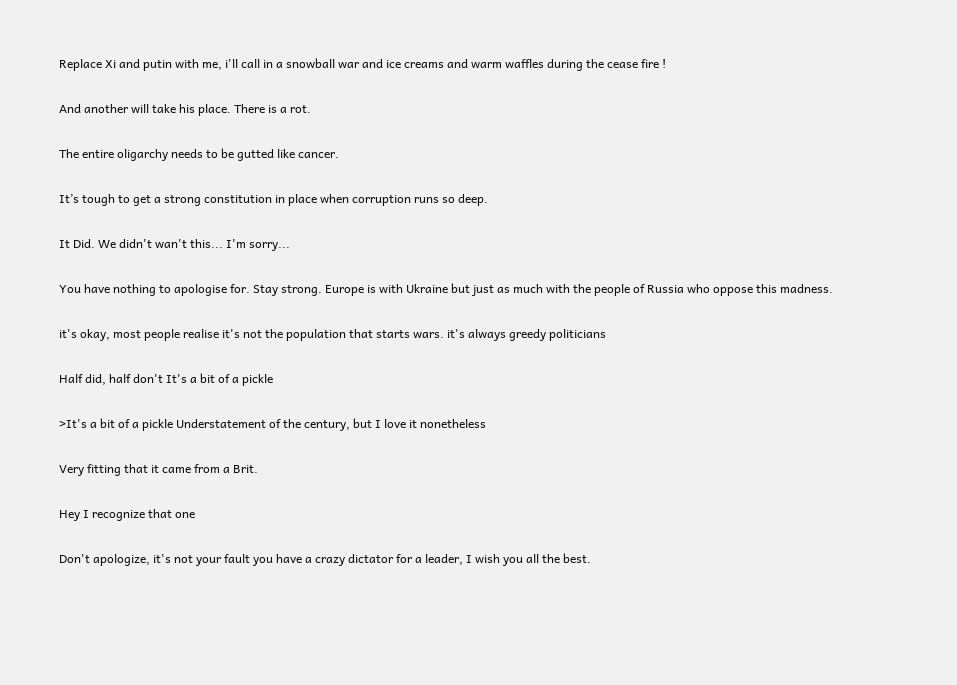Replace Xi and putin with me, i'll call in a snowball war and ice creams and warm waffles during the cease fire !


And another will take his place. There is a rot.


The entire oligarchy needs to be gutted like cancer.


It’s tough to get a strong constitution in place when corruption runs so deep.


It Did. We didn't wan't this... I'm sorry...


You have nothing to apologise for. Stay strong. Europe is with Ukraine but just as much with the people of Russia who oppose this madness.


it's okay, most people realise it's not the population that starts wars. it's always greedy politicians


Half did, half don't It's a bit of a pickle


>It's a bit of a pickle Understatement of the century, but I love it nonetheless


Very fitting that it came from a Brit.


Hey I recognize that one


Don't apologize, it's not your fault you have a crazy dictator for a leader, I wish you all the best.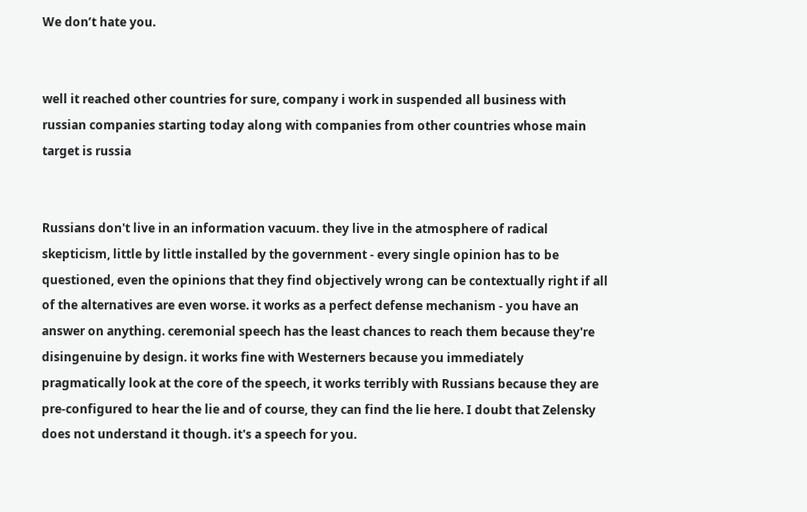We don’t hate you.


well it reached other countries for sure, company i work in suspended all business with russian companies starting today along with companies from other countries whose main target is russia


Russians don't live in an information vacuum. they live in the atmosphere of radical skepticism, little by little installed by the government - every single opinion has to be questioned, even the opinions that they find objectively wrong can be contextually right if all of the alternatives are even worse. it works as a perfect defense mechanism - you have an answer on anything. ceremonial speech has the least chances to reach them because they're disingenuine by design. it works fine with Westerners because you immediately pragmatically look at the core of the speech, it works terribly with Russians because they are pre-configured to hear the lie and of course, they can find the lie here. I doubt that Zelensky does not understand it though. it's a speech for you.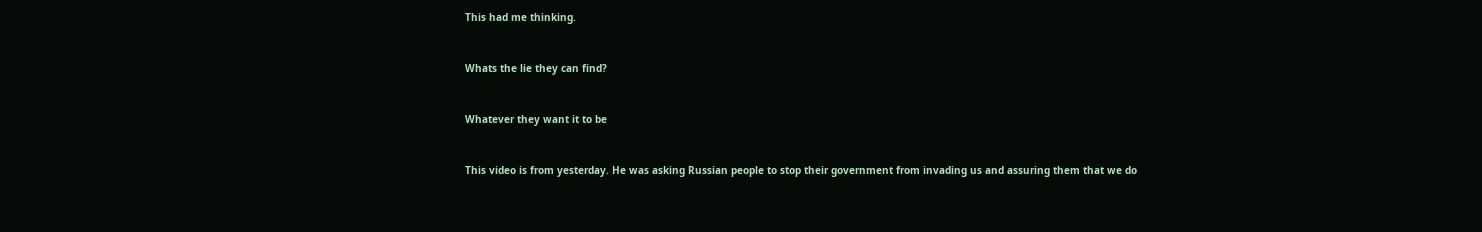This had me thinking.


Whats the lie they can find?


Whatever they want it to be


This video is from yesterday. He was asking Russian people to stop their government from invading us and assuring them that we do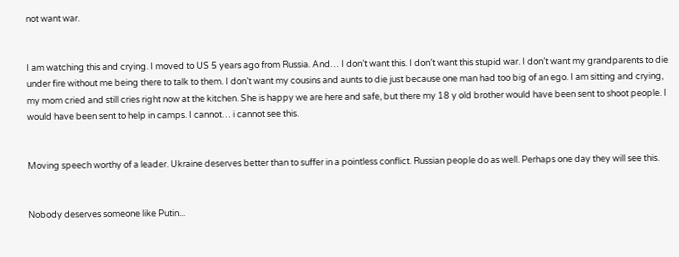not want war.


I am watching this and crying. I moved to US 5 years ago from Russia. And… I don’t want this. I don’t want this stupid war. I don’t want my grandparents to die under fire without me being there to talk to them. I don’t want my cousins and aunts to die just because one man had too big of an ego. I am sitting and crying, my mom cried and still cries right now at the kitchen. She is happy we are here and safe, but there my 18 y old brother would have been sent to shoot people. I would have been sent to help in camps. I cannot… i cannot see this.


Moving speech worthy of a leader. Ukraine deserves better than to suffer in a pointless conflict. Russian people do as well. Perhaps one day they will see this.


Nobody deserves someone like Putin...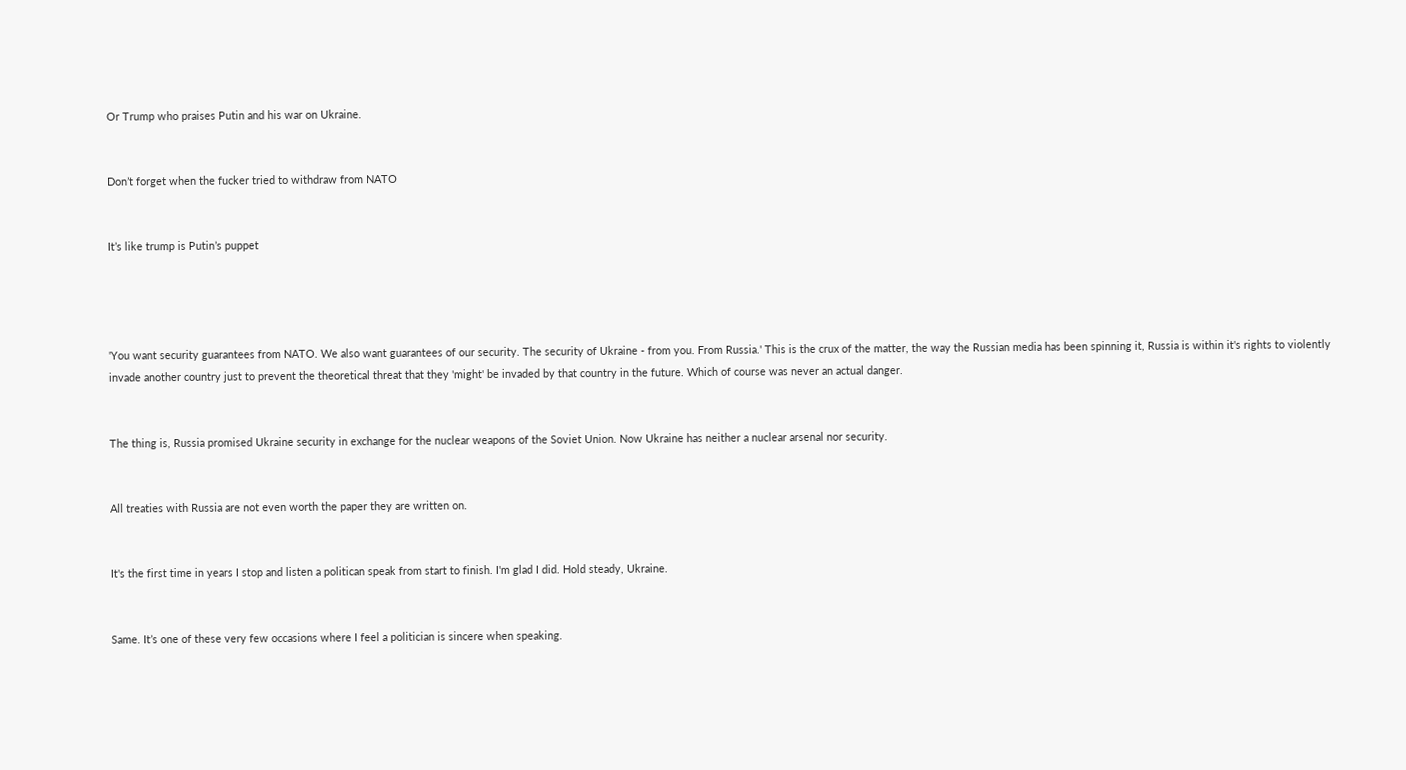Or Trump who praises Putin and his war on Ukraine.


Don’t forget when the fucker tried to withdraw from NATO


It’s like trump is Putin’s puppet




'You want security guarantees from NATO. We also want guarantees of our security. The security of Ukraine - from you. From Russia.' This is the crux of the matter, the way the Russian media has been spinning it, Russia is within it's rights to violently invade another country just to prevent the theoretical threat that they 'might' be invaded by that country in the future. Which of course was never an actual danger.


The thing is, Russia promised Ukraine security in exchange for the nuclear weapons of the Soviet Union. Now Ukraine has neither a nuclear arsenal nor security.


All treaties with Russia are not even worth the paper they are written on.


It's the first time in years I stop and listen a politican speak from start to finish. I'm glad I did. Hold steady, Ukraine.


Same. It’s one of these very few occasions where I feel a politician is sincere when speaking.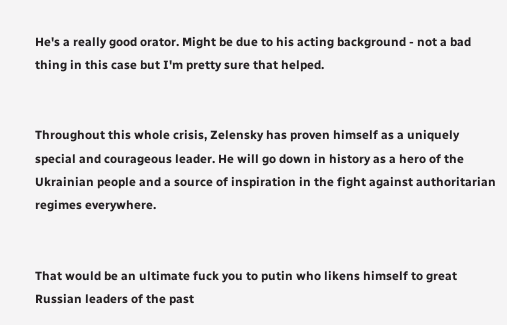He's a really good orator. Might be due to his acting background - not a bad thing in this case but I'm pretty sure that helped.


Throughout this whole crisis, Zelensky has proven himself as a uniquely special and courageous leader. He will go down in history as a hero of the Ukrainian people and a source of inspiration in the fight against authoritarian regimes everywhere.


That would be an ultimate fuck you to putin who likens himself to great Russian leaders of the past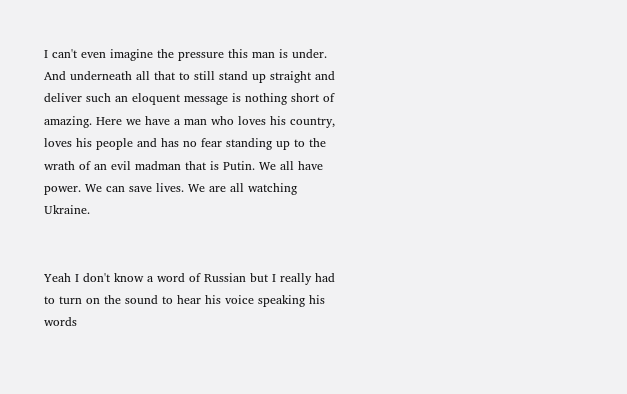I can't even imagine the pressure this man is under. And underneath all that to still stand up straight and deliver such an eloquent message is nothing short of amazing. Here we have a man who loves his country, loves his people and has no fear standing up to the wrath of an evil madman that is Putin. We all have power. We can save lives. We are all watching Ukraine.


Yeah I don't know a word of Russian but I really had to turn on the sound to hear his voice speaking his words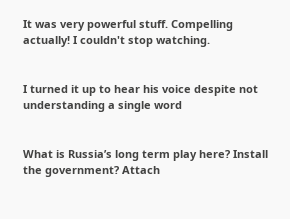It was very powerful stuff. Compelling actually! I couldn't stop watching.


I turned it up to hear his voice despite not understanding a single word


What is Russia’s long term play here? Install the government? Attach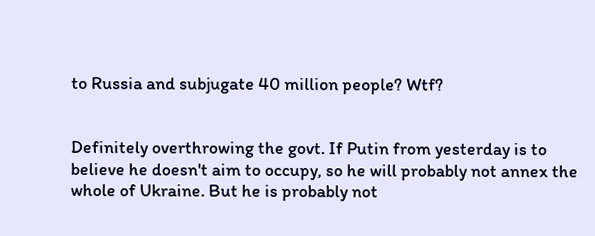to Russia and subjugate 40 million people? Wtf?


Definitely overthrowing the govt. If Putin from yesterday is to believe he doesn't aim to occupy, so he will probably not annex the whole of Ukraine. But he is probably not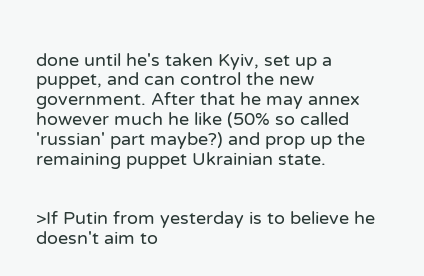done until he's taken Kyiv, set up a puppet, and can control the new government. After that he may annex however much he like (50% so called 'russian' part maybe?) and prop up the remaining puppet Ukrainian state.


>If Putin from yesterday is to believe he doesn't aim to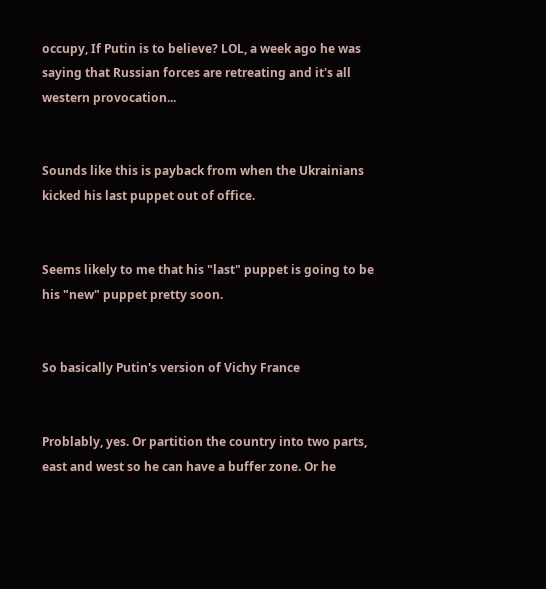occupy, If Putin is to believe? LOL, a week ago he was saying that Russian forces are retreating and it's all western provocation...


Sounds like this is payback from when the Ukrainians kicked his last puppet out of office.


Seems likely to me that his "last" puppet is going to be his "new" puppet pretty soon.


So basically Putin's version of Vichy France


Problably, yes. Or partition the country into two parts, east and west so he can have a buffer zone. Or he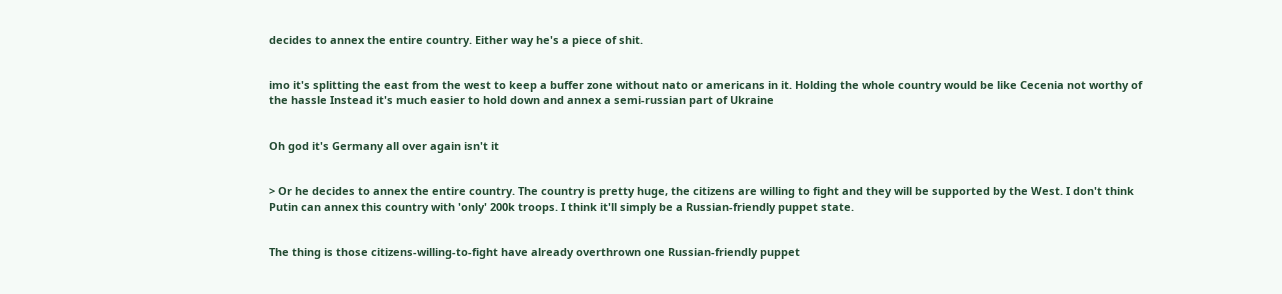decides to annex the entire country. Either way he's a piece of shit.


imo it's splitting the east from the west to keep a buffer zone without nato or americans in it. Holding the whole country would be like Cecenia not worthy of the hassle Instead it's much easier to hold down and annex a semi-russian part of Ukraine


Oh god it's Germany all over again isn't it


> Or he decides to annex the entire country. The country is pretty huge, the citizens are willing to fight and they will be supported by the West. I don't think Putin can annex this country with 'only' 200k troops. I think it'll simply be a Russian-friendly puppet state.


The thing is those citizens-willing-to-fight have already overthrown one Russian-friendly puppet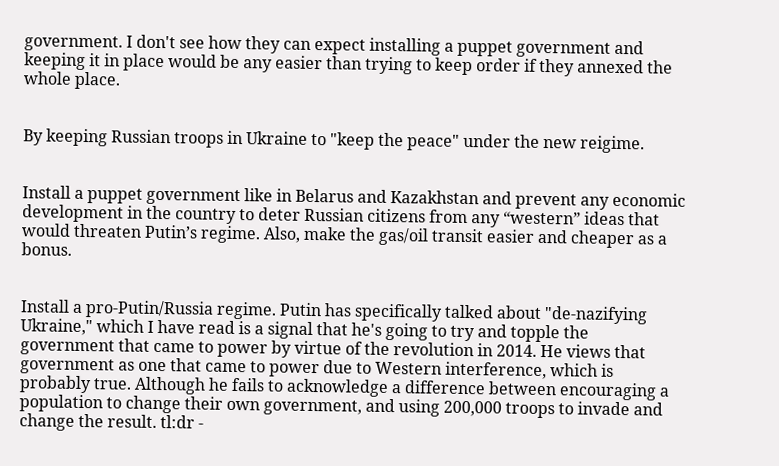government. I don't see how they can expect installing a puppet government and keeping it in place would be any easier than trying to keep order if they annexed the whole place.


By keeping Russian troops in Ukraine to "keep the peace" under the new reigime.


Install a puppet government like in Belarus and Kazakhstan and prevent any economic development in the country to deter Russian citizens from any “western” ideas that would threaten Putin’s regime. Also, make the gas/oil transit easier and cheaper as a bonus.


Install a pro-Putin/Russia regime. Putin has specifically talked about "de-nazifying Ukraine," which I have read is a signal that he's going to try and topple the government that came to power by virtue of the revolution in 2014. He views that government as one that came to power due to Western interference, which is probably true. Although he fails to acknowledge a difference between encouraging a population to change their own government, and using 200,000 troops to invade and change the result. tl:dr -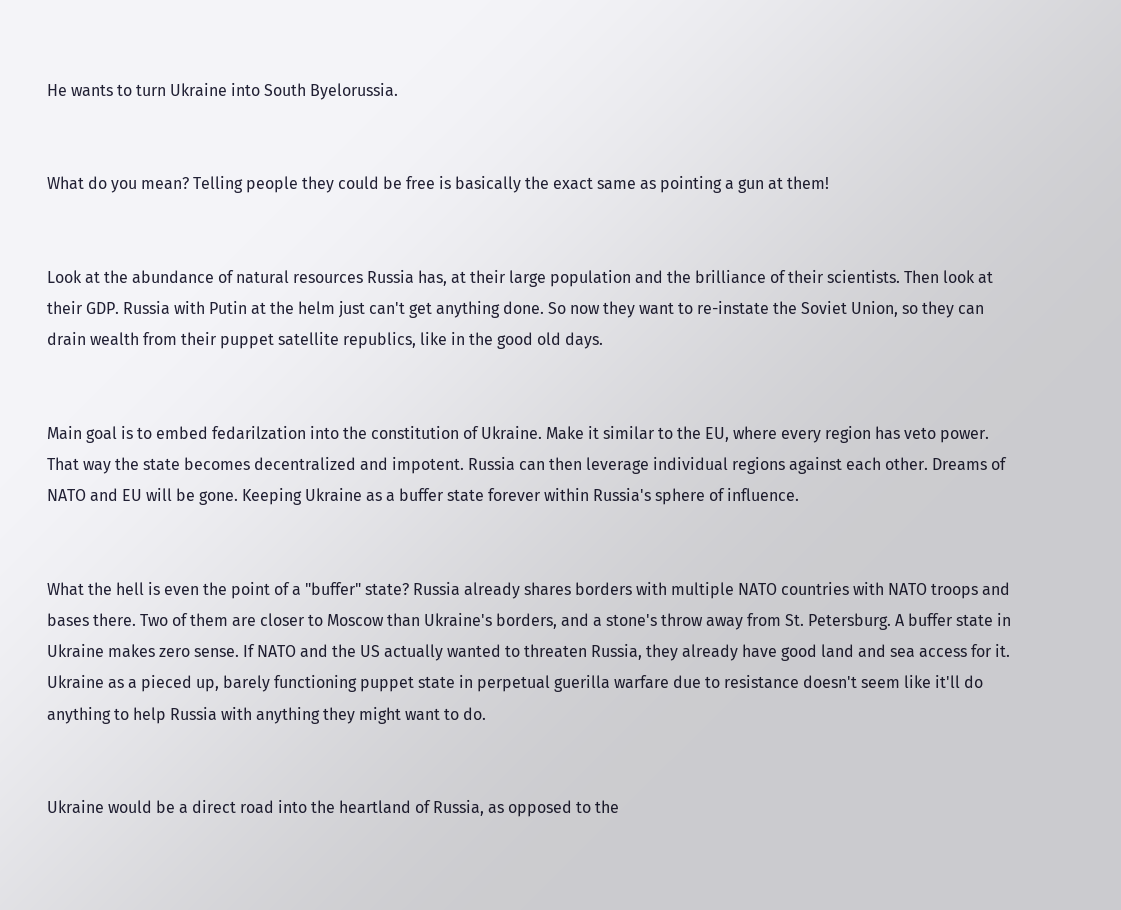He wants to turn Ukraine into South Byelorussia.


What do you mean? Telling people they could be free is basically the exact same as pointing a gun at them!


Look at the abundance of natural resources Russia has, at their large population and the brilliance of their scientists. Then look at their GDP. Russia with Putin at the helm just can't get anything done. So now they want to re-instate the Soviet Union, so they can drain wealth from their puppet satellite republics, like in the good old days.


Main goal is to embed fedarilzation into the constitution of Ukraine. Make it similar to the EU, where every region has veto power. That way the state becomes decentralized and impotent. Russia can then leverage individual regions against each other. Dreams of NATO and EU will be gone. Keeping Ukraine as a buffer state forever within Russia's sphere of influence.


What the hell is even the point of a "buffer" state? Russia already shares borders with multiple NATO countries with NATO troops and bases there. Two of them are closer to Moscow than Ukraine's borders, and a stone's throw away from St. Petersburg. A buffer state in Ukraine makes zero sense. If NATO and the US actually wanted to threaten Russia, they already have good land and sea access for it. Ukraine as a pieced up, barely functioning puppet state in perpetual guerilla warfare due to resistance doesn't seem like it'll do anything to help Russia with anything they might want to do.


Ukraine would be a direct road into the heartland of Russia, as opposed to the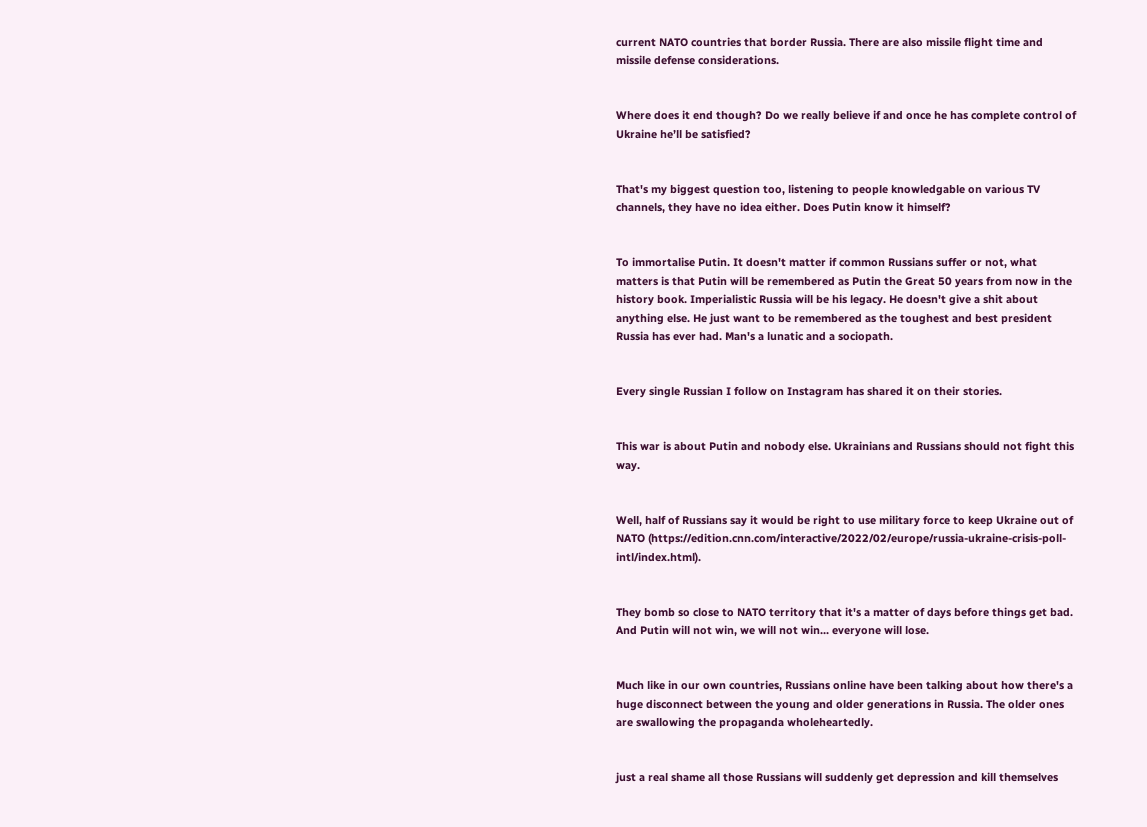current NATO countries that border Russia. There are also missile flight time and missile defense considerations.


Where does it end though? Do we really believe if and once he has complete control of Ukraine he’ll be satisfied?


That's my biggest question too, listening to people knowledgable on various TV channels, they have no idea either. Does Putin know it himself?


To immortalise Putin. It doesn't matter if common Russians suffer or not, what matters is that Putin will be remembered as Putin the Great 50 years from now in the history book. Imperialistic Russia will be his legacy. He doesn't give a shit about anything else. He just want to be remembered as the toughest and best president Russia has ever had. Man's a lunatic and a sociopath.


Every single Russian I follow on Instagram has shared it on their stories.


This war is about Putin and nobody else. Ukrainians and Russians should not fight this way.


Well, half of Russians say it would be right to use military force to keep Ukraine out of NATO (https://edition.cnn.com/interactive/2022/02/europe/russia-ukraine-crisis-poll-intl/index.html).


They bomb so close to NATO territory that it's a matter of days before things get bad. And Putin will not win, we will not win... everyone will lose.


Much like in our own countries, Russians online have been talking about how there's a huge disconnect between the young and older generations in Russia. The older ones are swallowing the propaganda wholeheartedly.


just a real shame all those Russians will suddenly get depression and kill themselves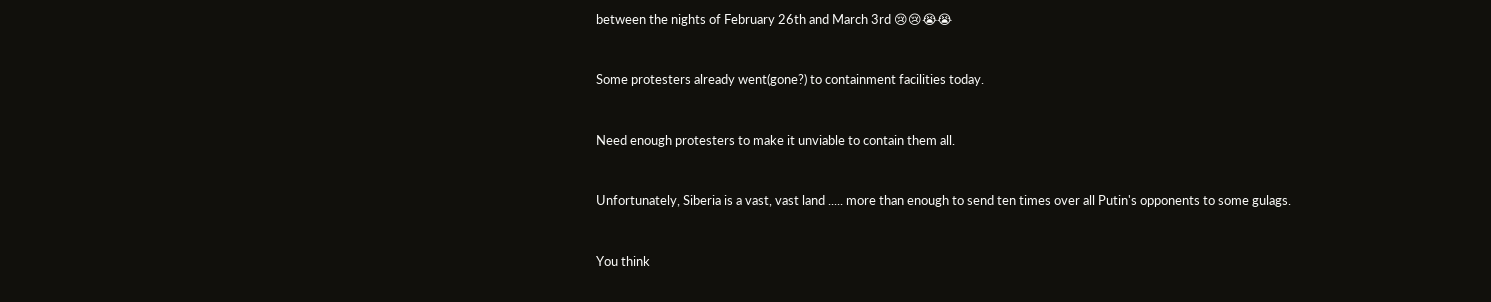between the nights of February 26th and March 3rd 😢😢😭😭


Some protesters already went(gone?) to containment facilities today.


Need enough protesters to make it unviable to contain them all.


Unfortunately, Siberia is a vast, vast land ..... more than enough to send ten times over all Putin's opponents to some gulags.


You think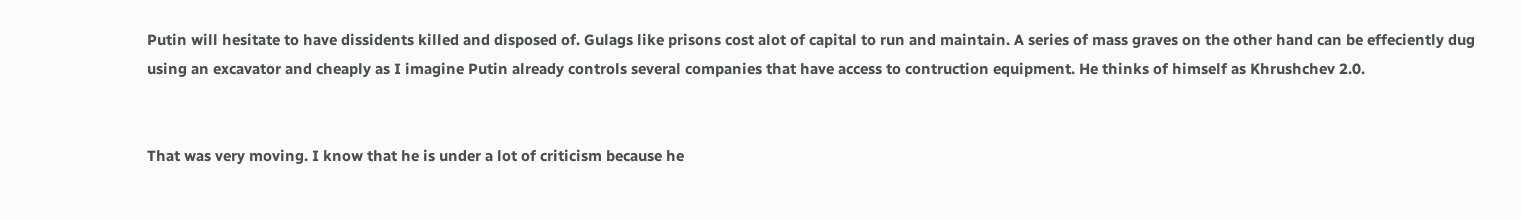Putin will hesitate to have dissidents killed and disposed of. Gulags like prisons cost alot of capital to run and maintain. A series of mass graves on the other hand can be effeciently dug using an excavator and cheaply as I imagine Putin already controls several companies that have access to contruction equipment. He thinks of himself as Khrushchev 2.0.


That was very moving. I know that he is under a lot of criticism because he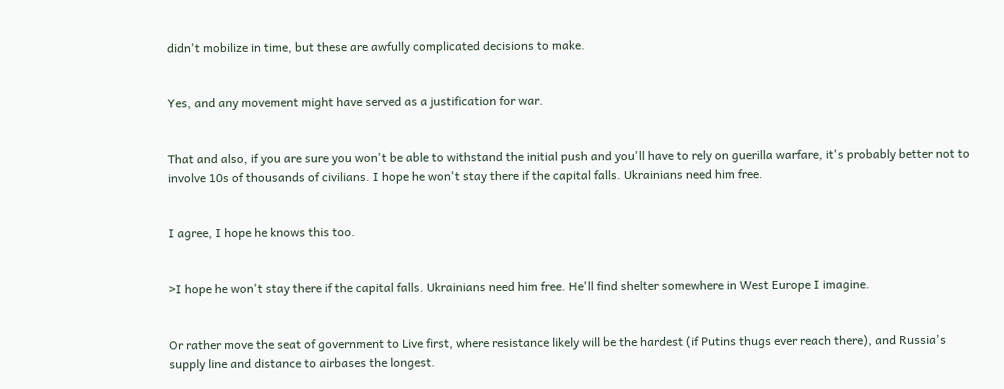didn't mobilize in time, but these are awfully complicated decisions to make.


Yes, and any movement might have served as a justification for war.


That and also, if you are sure you won't be able to withstand the initial push and you'll have to rely on guerilla warfare, it's probably better not to involve 10s of thousands of civilians. I hope he won't stay there if the capital falls. Ukrainians need him free.


I agree, I hope he knows this too.


>I hope he won't stay there if the capital falls. Ukrainians need him free. He'll find shelter somewhere in West Europe I imagine.


Or rather move the seat of government to Live first, where resistance likely will be the hardest (if Putins thugs ever reach there), and Russia's supply line and distance to airbases the longest.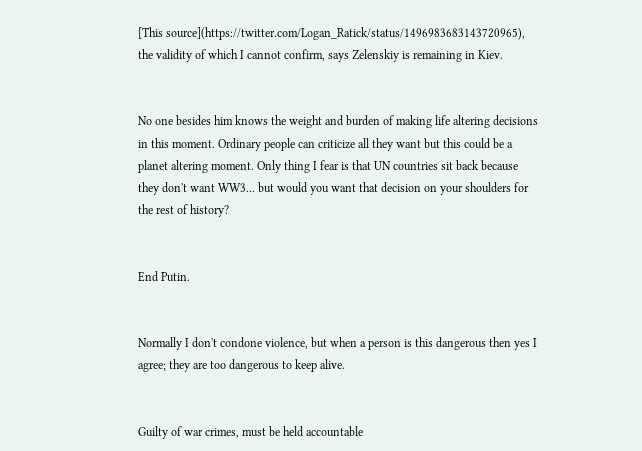[This source](https://twitter.com/Logan_Ratick/status/1496983683143720965), the validity of which I cannot confirm, says Zelenskiy is remaining in Kiev.


No one besides him knows the weight and burden of making life altering decisions in this moment. Ordinary people can criticize all they want but this could be a planet altering moment. Only thing I fear is that UN countries sit back because they don't want WW3... but would you want that decision on your shoulders for the rest of history?


End Putin.


Normally I don't condone violence, but when a person is this dangerous then yes I agree; they are too dangerous to keep alive.


Guilty of war crimes, must be held accountable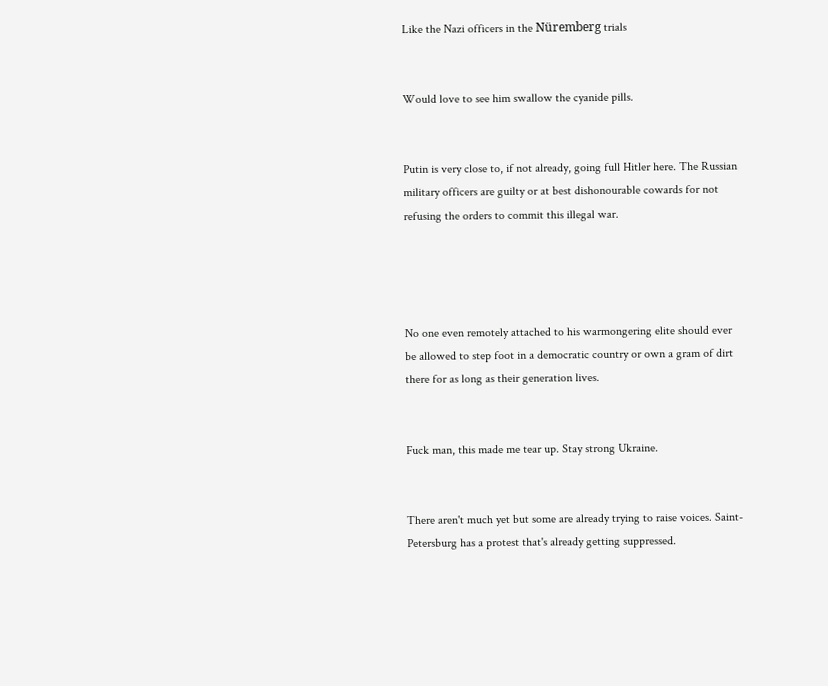Like the Nazi officers in the Nüremberg trials


Would love to see him swallow the cyanide pills.


Putin is very close to, if not already, going full Hitler here. The Russian military officers are guilty or at best dishonourable cowards for not refusing the orders to commit this illegal war.




No one even remotely attached to his warmongering elite should ever be allowed to step foot in a democratic country or own a gram of dirt there for as long as their generation lives.


Fuck man, this made me tear up. Stay strong Ukraine.


There aren't much yet but some are already trying to raise voices. Saint-Petersburg has a protest that's already getting suppressed.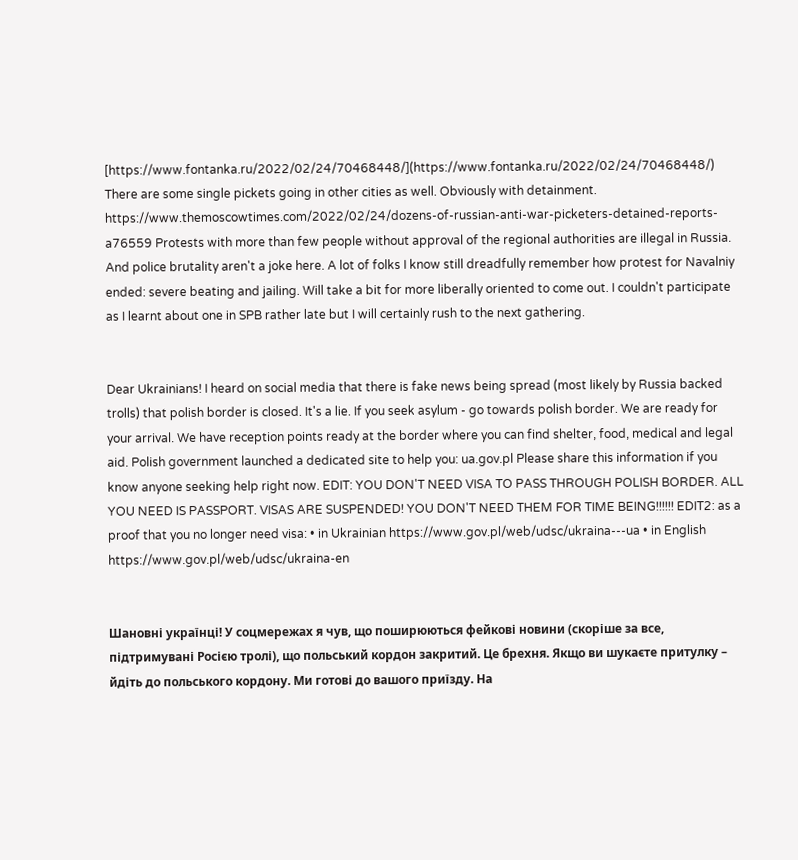[https://www.fontanka.ru/2022/02/24/70468448/](https://www.fontanka.ru/2022/02/24/70468448/) There are some single pickets going in other cities as well. Obviously with detainment. https://www.themoscowtimes.com/2022/02/24/dozens-of-russian-anti-war-picketers-detained-reports-a76559 Protests with more than few people without approval of the regional authorities are illegal in Russia. And police brutality aren't a joke here. A lot of folks I know still dreadfully remember how protest for Navalniy ended: severe beating and jailing. Will take a bit for more liberally oriented to come out. I couldn't participate as I learnt about one in SPB rather late but I will certainly rush to the next gathering.


Dear Ukrainians! I heard on social media that there is fake news being spread (most likely by Russia backed trolls) that polish border is closed. It's a lie. If you seek asylum - go towards polish border. We are ready for your arrival. We have reception points ready at the border where you can find shelter, food, medical and legal aid. Polish government launched a dedicated site to help you: ua.gov.pl Please share this information if you know anyone seeking help right now. EDIT: YOU DON'T NEED VISA TO PASS THROUGH POLISH BORDER. ALL YOU NEED IS PASSPORT. VISAS ARE SUSPENDED! YOU DON'T NEED THEM FOR TIME BEING!!!!!! EDIT2: as a proof that you no longer need visa: • in Ukrainian https://www.gov.pl/web/udsc/ukraina---ua • in English https://www.gov.pl/web/udsc/ukraina-en


Шановні українці! У соцмережах я чув, що поширюються фейкові новини (скоріше за все, підтримувані Росією тролі), що польський кордон закритий. Це брехня. Якщо ви шукаєте притулку – йдіть до польського кордону. Ми готові до вашого приїзду. На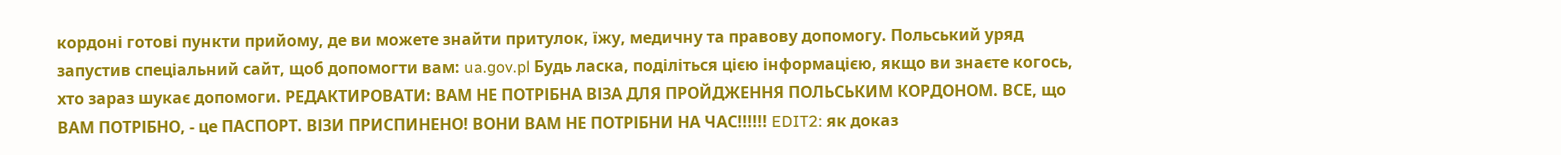кордоні готові пункти прийому, де ви можете знайти притулок, їжу, медичну та правову допомогу. Польський уряд запустив спеціальний сайт, щоб допомогти вам: ua.gov.pl Будь ласка, поділіться цією інформацією, якщо ви знаєте когось, хто зараз шукає допомоги. РЕДАКТИРОВАТИ: ВАМ НЕ ПОТРІБНА ВІЗА ДЛЯ ПРОЙДЖЕННЯ ПОЛЬСЬКИМ КОРДОНОМ. ВСЕ, що ВАМ ПОТРІБНО, - це ПАСПОРТ. ВІЗИ ПРИСПИНЕНО! ВОНИ ВАМ НЕ ПОТРІБНИ НА ЧАС!!!!!! EDIT2: як доказ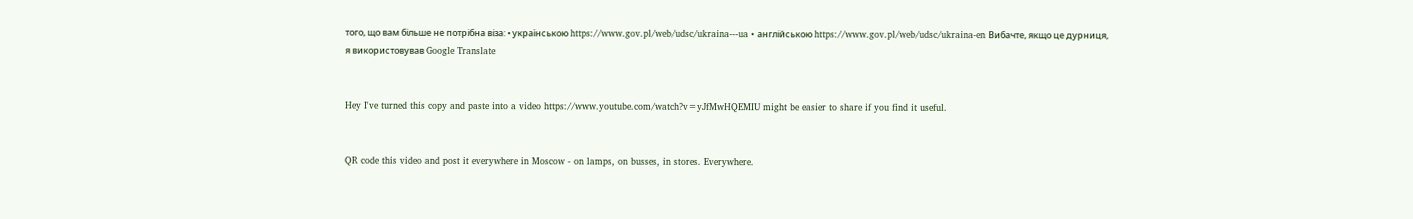того, що вам більше не потрібна віза: • українською https://www.gov.pl/web/udsc/ukraina---ua • англійською https://www.gov.pl/web/udsc/ukraina-en Вибачте, якщо це дурниця, я використовував Google Translate


Hey I've turned this copy and paste into a video https://www.youtube.com/watch?v=yJfMwHQEMIU might be easier to share if you find it useful.


QR code this video and post it everywhere in Moscow - on lamps, on busses, in stores. Everywhere.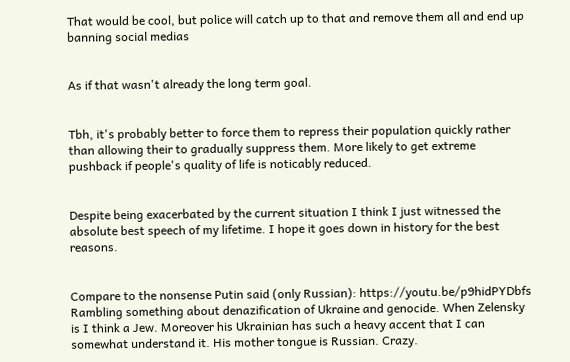That would be cool, but police will catch up to that and remove them all and end up banning social medias


As if that wasn't already the long term goal.


Tbh, it's probably better to force them to repress their population quickly rather than allowing their to gradually suppress them. More likely to get extreme pushback if people's quality of life is noticably reduced.


Despite being exacerbated by the current situation I think I just witnessed the absolute best speech of my lifetime. I hope it goes down in history for the best reasons.


Compare to the nonsense Putin said (only Russian): https://youtu.be/p9hidPYDbfs Rambling something about denazification of Ukraine and genocide. When Zelensky is I think a Jew. Moreover his Ukrainian has such a heavy accent that I can somewhat understand it. His mother tongue is Russian. Crazy.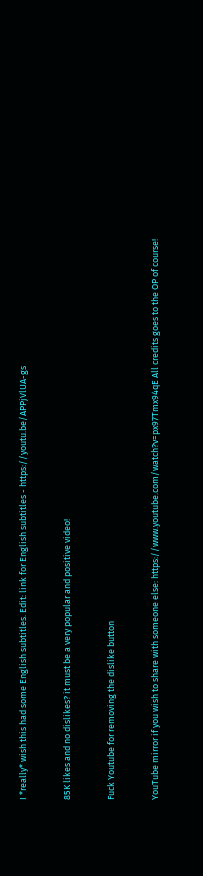I *really* wish this had some English subtitles. Edit: link for English subtitles - https://youtu.be/APPjVlUA-gs


85K likes and no dislikes? it must be a very popular and positive video!


Fuck Youtube for removing the dislike button


YouTube mirror if you wish to share with someone else: https://www.youtube.com/watch?v=px97Tmx94qE All credits goes to the OP of course!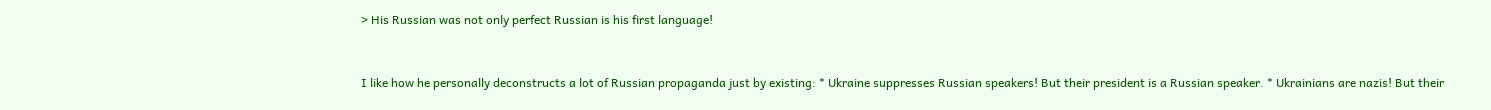> His Russian was not only perfect Russian is his first language!


I like how he personally deconstructs a lot of Russian propaganda just by existing: * Ukraine suppresses Russian speakers! But their president is a Russian speaker. * Ukrainians are nazis! But their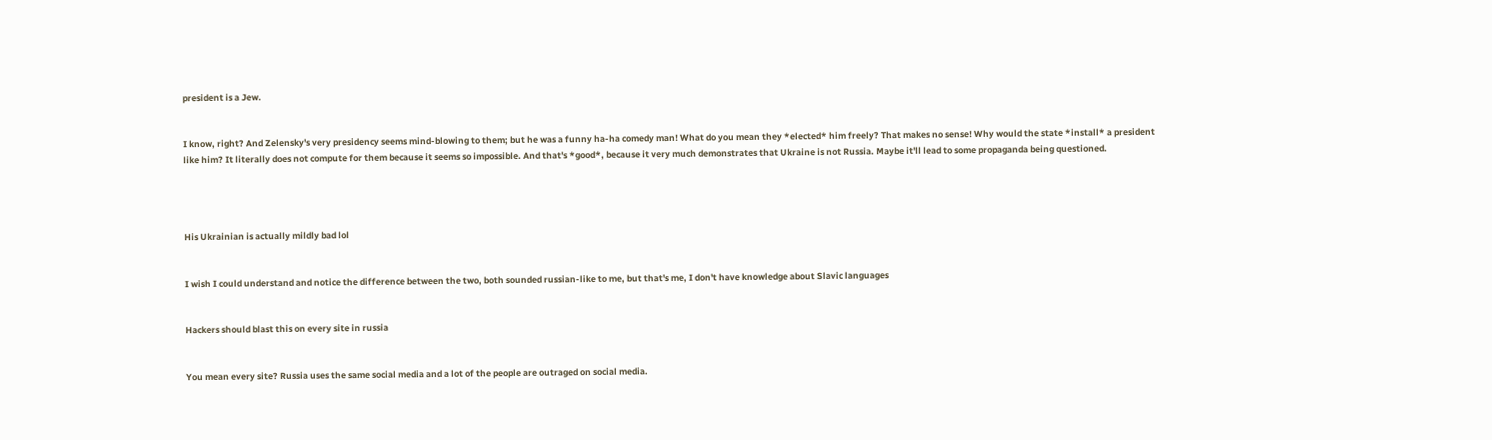president is a Jew.


I know, right? And Zelensky's very presidency seems mind-blowing to them; but he was a funny ha-ha comedy man! What do you mean they *elected* him freely? That makes no sense! Why would the state *install* a president like him? It literally does not compute for them because it seems so impossible. And that's *good*, because it very much demonstrates that Ukraine is not Russia. Maybe it'll lead to some propaganda being questioned.




His Ukrainian is actually mildly bad lol


I wish I could understand and notice the difference between the two, both sounded russian-like to me, but that's me, I don't have knowledge about Slavic languages


Hackers should blast this on every site in russia


You mean every site? Russia uses the same social media and a lot of the people are outraged on social media.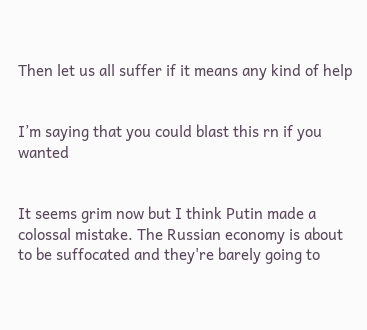Then let us all suffer if it means any kind of help


I’m saying that you could blast this rn if you wanted


It seems grim now but I think Putin made a colossal mistake. The Russian economy is about to be suffocated and they're barely going to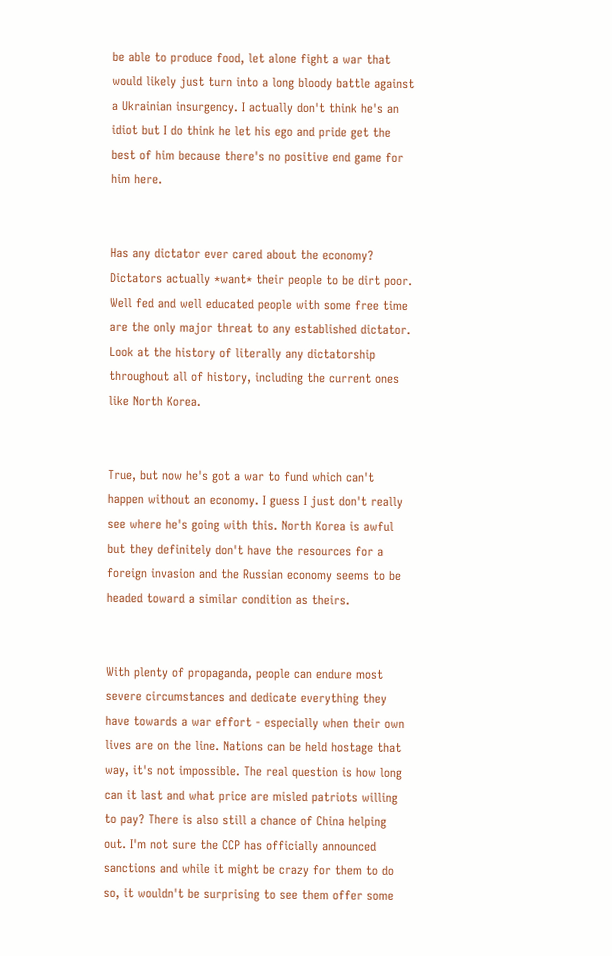be able to produce food, let alone fight a war that would likely just turn into a long bloody battle against a Ukrainian insurgency. I actually don't think he's an idiot but I do think he let his ego and pride get the best of him because there's no positive end game for him here.


Has any dictator ever cared about the economy? Dictators actually *want* their people to be dirt poor. Well fed and well educated people with some free time are the only major threat to any established dictator. Look at the history of literally any dictatorship throughout all of history, including the current ones like North Korea.


True, but now he's got a war to fund which can't happen without an economy. I guess I just don't really see where he's going with this. North Korea is awful but they definitely don't have the resources for a foreign invasion and the Russian economy seems to be headed toward a similar condition as theirs.


With plenty of propaganda, people can endure most severe circumstances and dedicate everything they have towards a war effort - especially when their own lives are on the line. Nations can be held hostage that way, it's not impossible. The real question is how long can it last and what price are misled patriots willing to pay? There is also still a chance of China helping out. I'm not sure the CCP has officially announced sanctions and while it might be crazy for them to do so, it wouldn't be surprising to see them offer some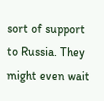sort of support to Russia. They might even wait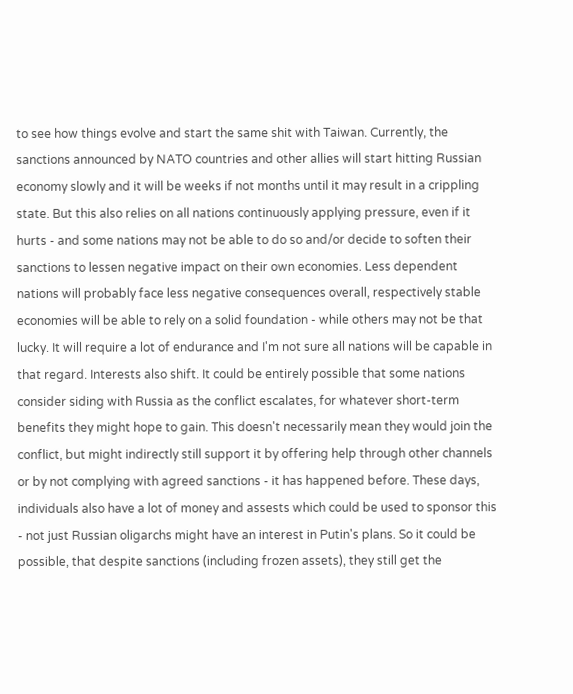to see how things evolve and start the same shit with Taiwan. Currently, the sanctions announced by NATO countries and other allies will start hitting Russian economy slowly and it will be weeks if not months until it may result in a crippling state. But this also relies on all nations continuously applying pressure, even if it hurts - and some nations may not be able to do so and/or decide to soften their sanctions to lessen negative impact on their own economies. Less dependent nations will probably face less negative consequences overall, respectively stable economies will be able to rely on a solid foundation - while others may not be that lucky. It will require a lot of endurance and I'm not sure all nations will be capable in that regard. Interests also shift. It could be entirely possible that some nations consider siding with Russia as the conflict escalates, for whatever short-term benefits they might hope to gain. This doesn't necessarily mean they would join the conflict, but might indirectly still support it by offering help through other channels or by not complying with agreed sanctions - it has happened before. These days, individuals also have a lot of money and assests which could be used to sponsor this - not just Russian oligarchs might have an interest in Putin's plans. So it could be possible, that despite sanctions (including frozen assets), they still get the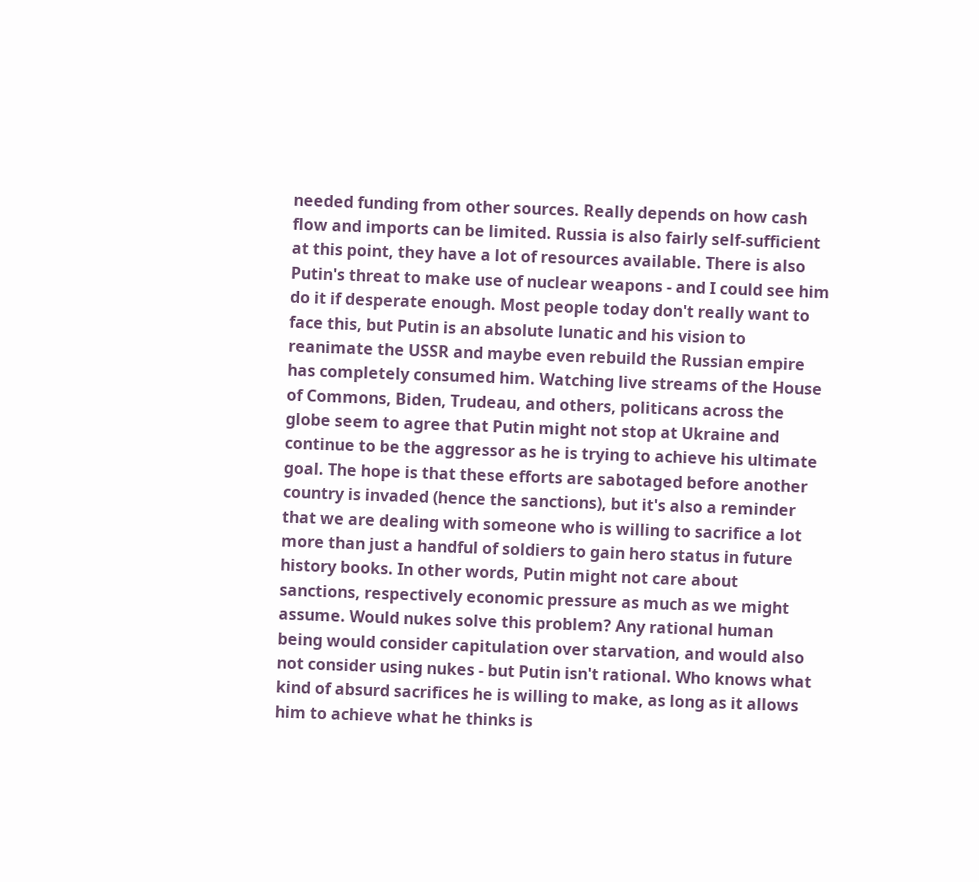needed funding from other sources. Really depends on how cash flow and imports can be limited. Russia is also fairly self-sufficient at this point, they have a lot of resources available. There is also Putin's threat to make use of nuclear weapons - and I could see him do it if desperate enough. Most people today don't really want to face this, but Putin is an absolute lunatic and his vision to reanimate the USSR and maybe even rebuild the Russian empire has completely consumed him. Watching live streams of the House of Commons, Biden, Trudeau, and others, politicans across the globe seem to agree that Putin might not stop at Ukraine and continue to be the aggressor as he is trying to achieve his ultimate goal. The hope is that these efforts are sabotaged before another country is invaded (hence the sanctions), but it's also a reminder that we are dealing with someone who is willing to sacrifice a lot more than just a handful of soldiers to gain hero status in future history books. In other words, Putin might not care about sanctions, respectively economic pressure as much as we might assume. Would nukes solve this problem? Any rational human being would consider capitulation over starvation, and would also not consider using nukes - but Putin isn't rational. Who knows what kind of absurd sacrifices he is willing to make, as long as it allows him to achieve what he thinks is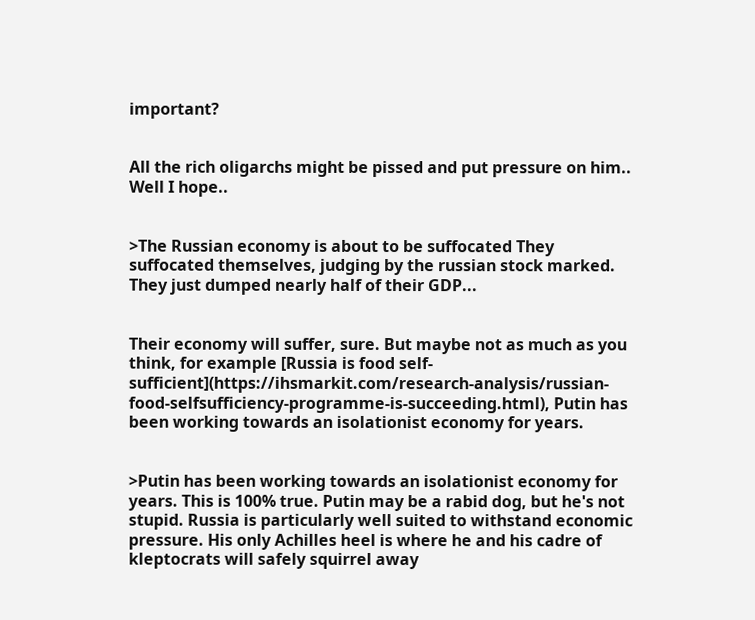important?


All the rich oligarchs might be pissed and put pressure on him.. Well I hope..


>The Russian economy is about to be suffocated They suffocated themselves, judging by the russian stock marked. They just dumped nearly half of their GDP...


Their economy will suffer, sure. But maybe not as much as you think, for example [Russia is food self-sufficient](https://ihsmarkit.com/research-analysis/russian-food-selfsufficiency-programme-is-succeeding.html), Putin has been working towards an isolationist economy for years.


>Putin has been working towards an isolationist economy for years. This is 100% true. Putin may be a rabid dog, but he's not stupid. Russia is particularly well suited to withstand economic pressure. His only Achilles heel is where he and his cadre of kleptocrats will safely squirrel away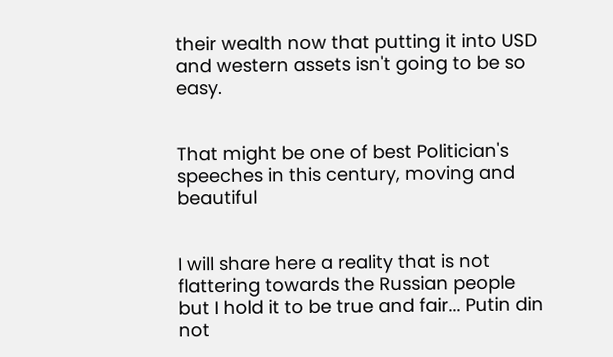their wealth now that putting it into USD and western assets isn't going to be so easy.


That might be one of best Politician's speeches in this century, moving and beautiful


I will share here a reality that is not flattering towards the Russian people but I hold it to be true and fair... Putin din not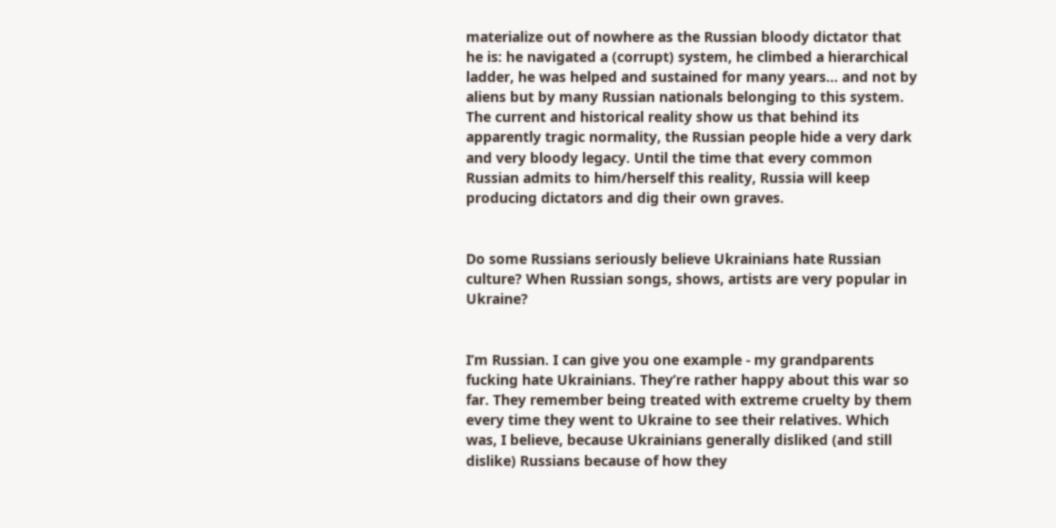materialize out of nowhere as the Russian bloody dictator that he is: he navigated a (corrupt) system, he climbed a hierarchical ladder, he was helped and sustained for many years... and not by aliens but by many Russian nationals belonging to this system. The current and historical reality show us that behind its apparently tragic normality, the Russian people hide a very dark and very bloody legacy. Until the time that every common Russian admits to him/herself this reality, Russia will keep producing dictators and dig their own graves.


Do some Russians seriously believe Ukrainians hate Russian culture? When Russian songs, shows, artists are very popular in Ukraine?


I’m Russian. I can give you one example - my grandparents fucking hate Ukrainians. They’re rather happy about this war so far. They remember being treated with extreme cruelty by them every time they went to Ukraine to see their relatives. Which was, I believe, because Ukrainians generally disliked (and still dislike) Russians because of how they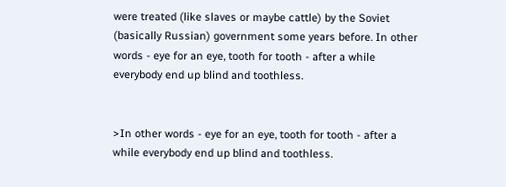were treated (like slaves or maybe cattle) by the Soviet (basically Russian) government some years before. In other words - eye for an eye, tooth for tooth - after a while everybody end up blind and toothless.


>In other words - eye for an eye, tooth for tooth - after a while everybody end up blind and toothless.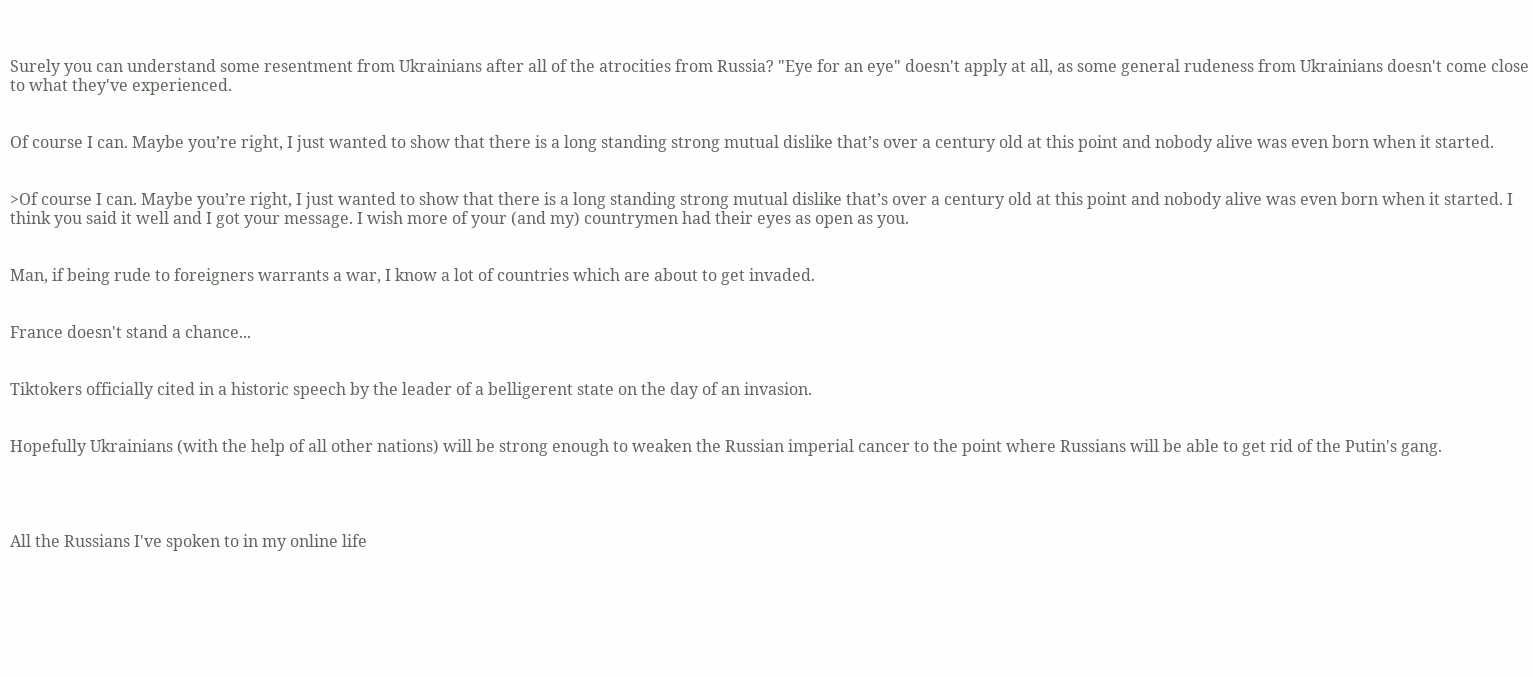Surely you can understand some resentment from Ukrainians after all of the atrocities from Russia? "Eye for an eye" doesn't apply at all, as some general rudeness from Ukrainians doesn't come close to what they've experienced.


Of course I can. Maybe you’re right, I just wanted to show that there is a long standing strong mutual dislike that’s over a century old at this point and nobody alive was even born when it started.


>Of course I can. Maybe you’re right, I just wanted to show that there is a long standing strong mutual dislike that’s over a century old at this point and nobody alive was even born when it started. I think you said it well and I got your message. I wish more of your (and my) countrymen had their eyes as open as you.


Man, if being rude to foreigners warrants a war, I know a lot of countries which are about to get invaded.


France doesn't stand a chance...


Tiktokers officially cited in a historic speech by the leader of a belligerent state on the day of an invasion.


Hopefully Ukrainians (with the help of all other nations) will be strong enough to weaken the Russian imperial cancer to the point where Russians will be able to get rid of the Putin's gang.




All the Russians I've spoken to in my online life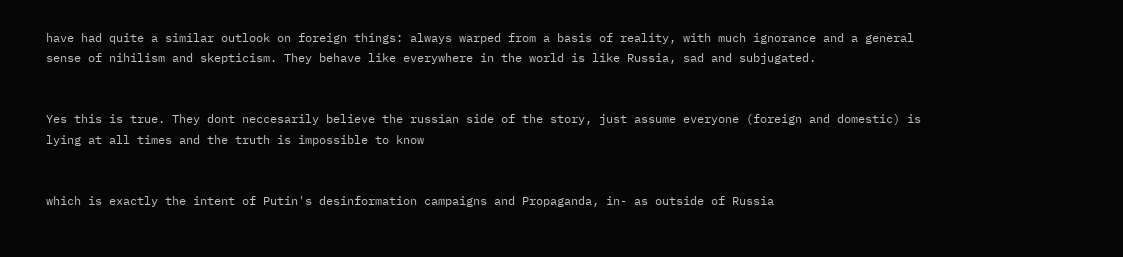have had quite a similar outlook on foreign things: always warped from a basis of reality, with much ignorance and a general sense of nihilism and skepticism. They behave like everywhere in the world is like Russia, sad and subjugated.


Yes this is true. They dont neccesarily believe the russian side of the story, just assume everyone (foreign and domestic) is lying at all times and the truth is impossible to know


which is exactly the intent of Putin's desinformation campaigns and Propaganda, in- as outside of Russia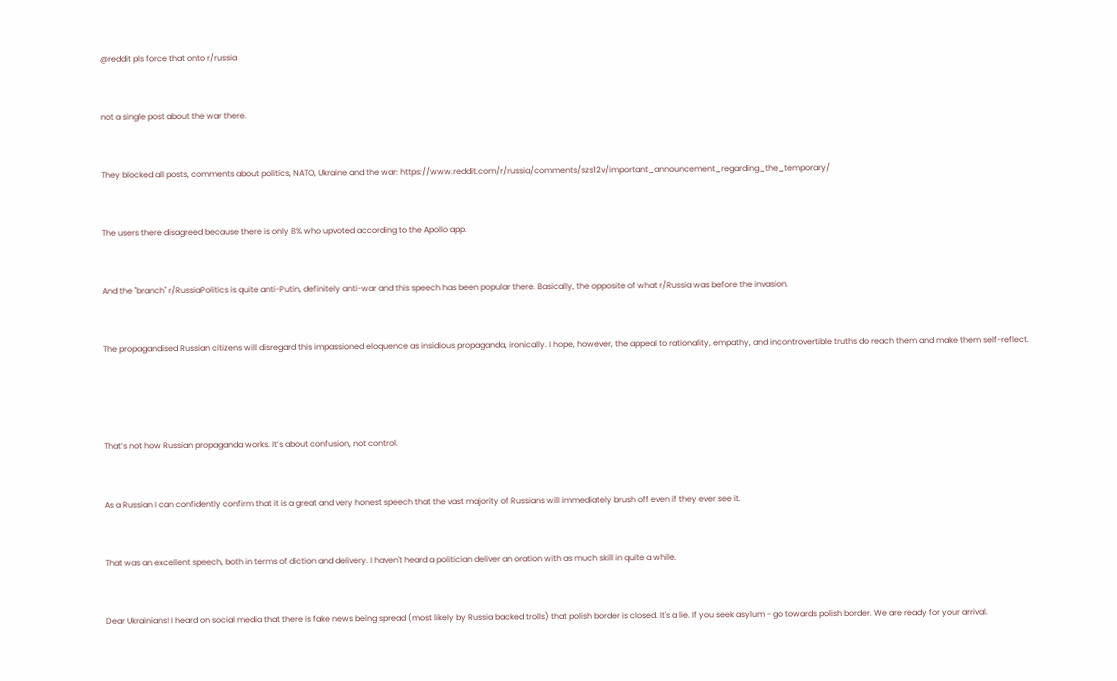@reddit pls force that onto r/russia


not a single post about the war there.


They blocked all posts, comments about politics, NATO, Ukraine and the war: https://www.reddit.com/r/russia/comments/szs12v/important_announcement_regarding_the_temporary/


The users there disagreed because there is only 8% who upvoted according to the Apollo app.


And the "branch" r/RussiaPolitics is quite anti-Putin, definitely anti-war and this speech has been popular there. Basically, the opposite of what r/Russia was before the invasion.


The propagandised Russian citizens will disregard this impassioned eloquence as insidious propaganda, ironically. I hope, however, the appeal to rationality, empathy, and incontrovertible truths do reach them and make them self-reflect.




That’s not how Russian propaganda works. It’s about confusion, not control.


As a Russian I can confidently confirm that it is a great and very honest speech that the vast majority of Russians will immediately brush off even if they ever see it.


That was an excellent speech, both in terms of diction and delivery. I haven't heard a politician deliver an oration with as much skill in quite a while.


Dear Ukrainians! I heard on social media that there is fake news being spread (most likely by Russia backed trolls) that polish border is closed. It's a lie. If you seek asylum - go towards polish border. We are ready for your arrival.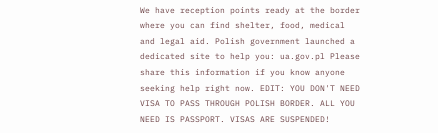We have reception points ready at the border where you can find shelter, food, medical and legal aid. Polish government launched a dedicated site to help you: ua.gov.pl Please share this information if you know anyone seeking help right now. EDIT: YOU DON'T NEED VISA TO PASS THROUGH POLISH BORDER. ALL YOU NEED IS PASSPORT. VISAS ARE SUSPENDED!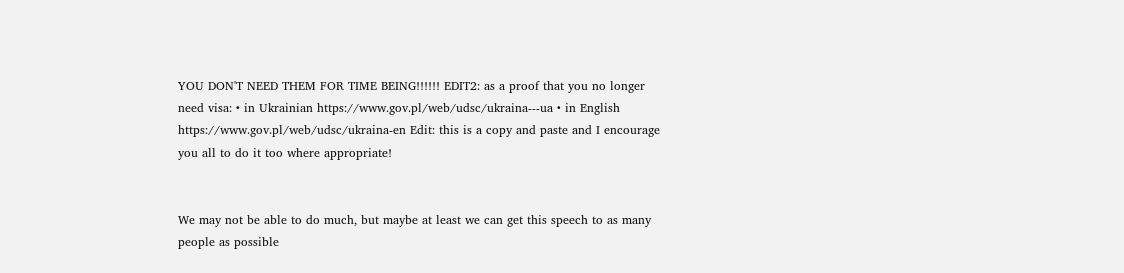YOU DON'T NEED THEM FOR TIME BEING!!!!!! EDIT2: as a proof that you no longer need visa: • in Ukrainian https://www.gov.pl/web/udsc/ukraina---ua • in English https://www.gov.pl/web/udsc/ukraina-en Edit: this is a copy and paste and I encourage you all to do it too where appropriate!


We may not be able to do much, but maybe at least we can get this speech to as many people as possible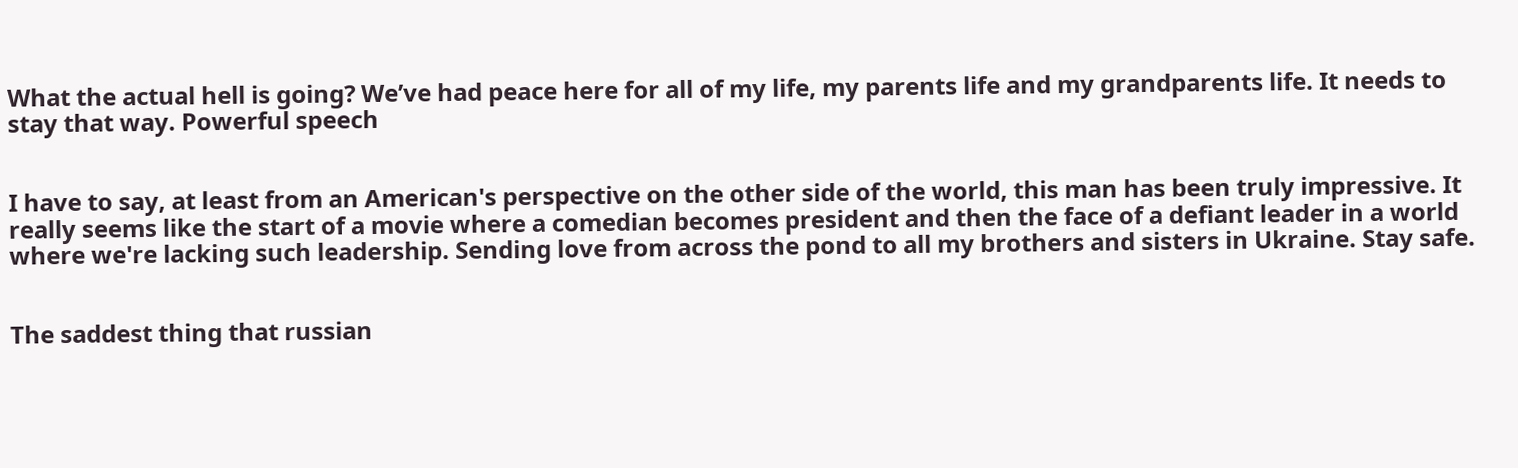What the actual hell is going? We’ve had peace here for all of my life, my parents life and my grandparents life. It needs to stay that way. Powerful speech


I have to say, at least from an American's perspective on the other side of the world, this man has been truly impressive. It really seems like the start of a movie where a comedian becomes president and then the face of a defiant leader in a world where we're lacking such leadership. Sending love from across the pond to all my brothers and sisters in Ukraine. Stay safe.


The saddest thing that russian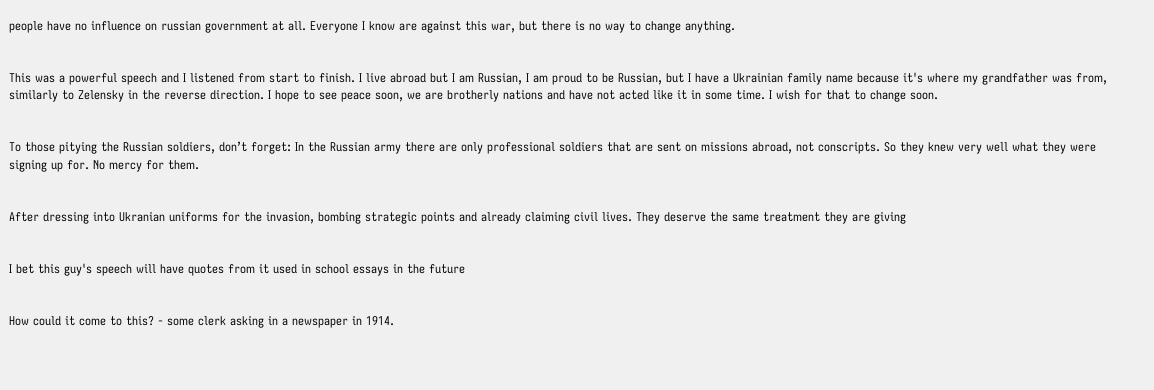people have no influence on russian government at all. Everyone I know are against this war, but there is no way to change anything.


This was a powerful speech and I listened from start to finish. I live abroad but I am Russian, I am proud to be Russian, but I have a Ukrainian family name because it's where my grandfather was from, similarly to Zelensky in the reverse direction. I hope to see peace soon, we are brotherly nations and have not acted like it in some time. I wish for that to change soon.


To those pitying the Russian soldiers, don’t forget: In the Russian army there are only professional soldiers that are sent on missions abroad, not conscripts. So they knew very well what they were signing up for. No mercy for them.


After dressing into Ukranian uniforms for the invasion, bombing strategic points and already claiming civil lives. They deserve the same treatment they are giving


I bet this guy's speech will have quotes from it used in school essays in the future


How could it come to this? - some clerk asking in a newspaper in 1914.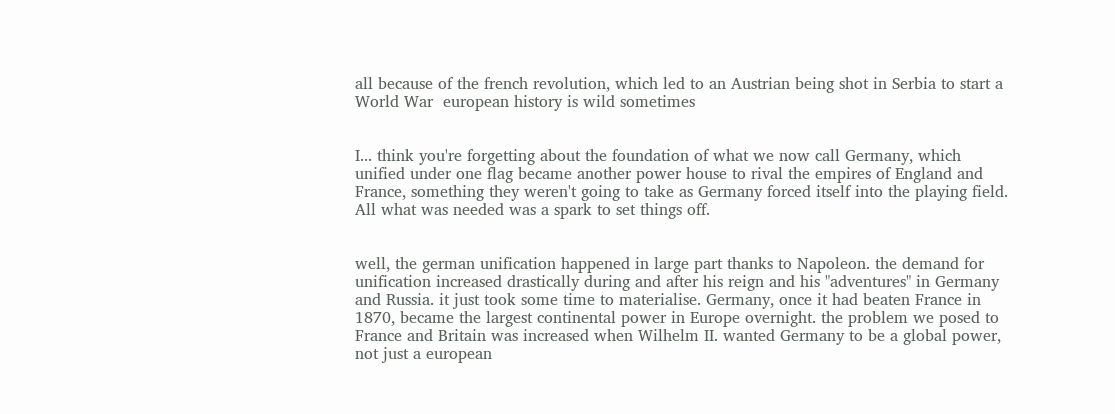all because of the french revolution, which led to an Austrian being shot in Serbia to start a World War  european history is wild sometimes


I... think you're forgetting about the foundation of what we now call Germany, which unified under one flag became another power house to rival the empires of England and France, something they weren't going to take as Germany forced itself into the playing field. All what was needed was a spark to set things off.


well, the german unification happened in large part thanks to Napoleon. the demand for unification increased drastically during and after his reign and his "adventures" in Germany and Russia. it just took some time to materialise. Germany, once it had beaten France in 1870, became the largest continental power in Europe overnight. the problem we posed to France and Britain was increased when Wilhelm II. wanted Germany to be a global power, not just a european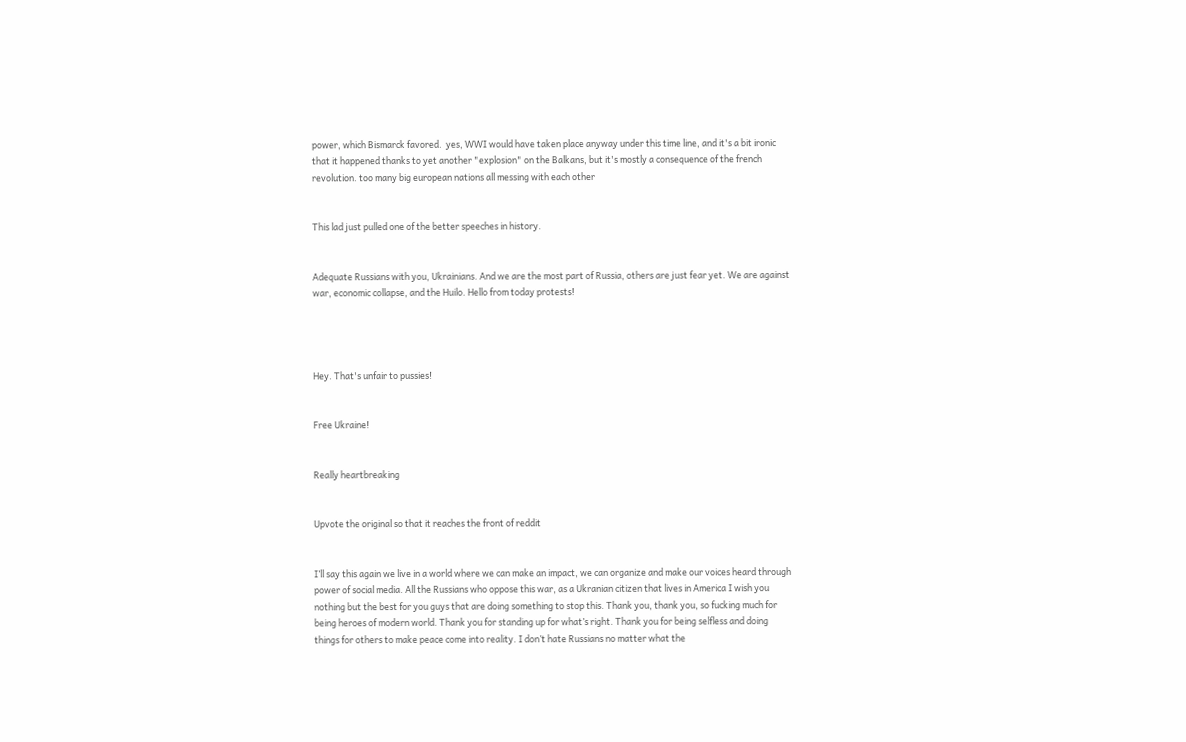power, which Bismarck favored.  yes, WWI would have taken place anyway under this time line, and it's a bit ironic that it happened thanks to yet another "explosion" on the Balkans, but it's mostly a consequence of the french revolution. too many big european nations all messing with each other


This lad just pulled one of the better speeches in history.


Adequate Russians with you, Ukrainians. And we are the most part of Russia, others are just fear yet. We are against war, economic collapse, and the Huilo. Hello from today protests!




Hey. That's unfair to pussies!


Free Ukraine!


Really heartbreaking


Upvote the original so that it reaches the front of reddit


I’ll say this again we live in a world where we can make an impact, we can organize and make our voices heard through power of social media. All the Russians who oppose this war, as a Ukranian citizen that lives in America I wish you nothing but the best for you guys that are doing something to stop this. Thank you, thank you, so fucking much for being heroes of modern world. Thank you for standing up for what’s right. Thank you for being selfless and doing things for others to make peace come into reality. I don’t hate Russians no matter what the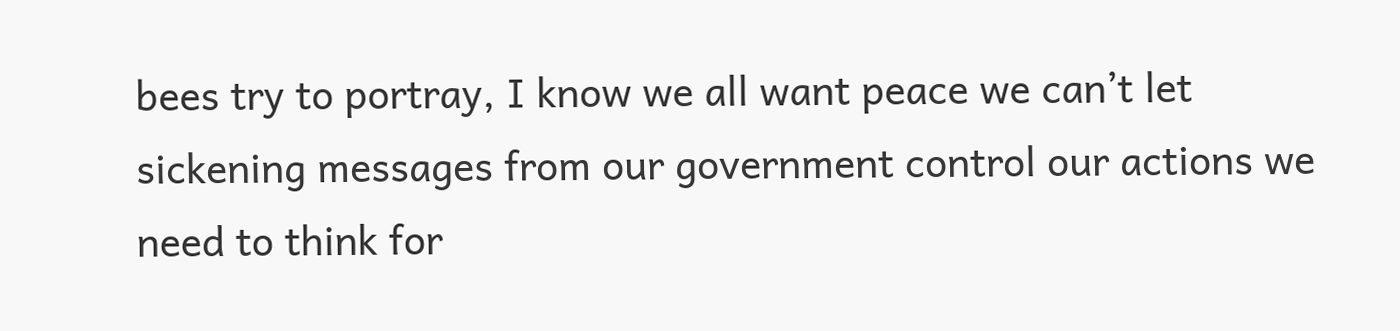bees try to portray, I know we all want peace we can’t let sickening messages from our government control our actions we need to think for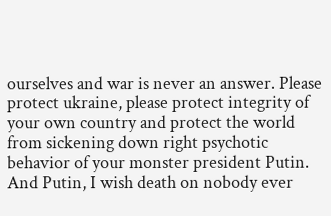ourselves and war is never an answer. Please protect ukraine, please protect integrity of your own country and protect the world from sickening down right psychotic behavior of your monster president Putin. And Putin, I wish death on nobody ever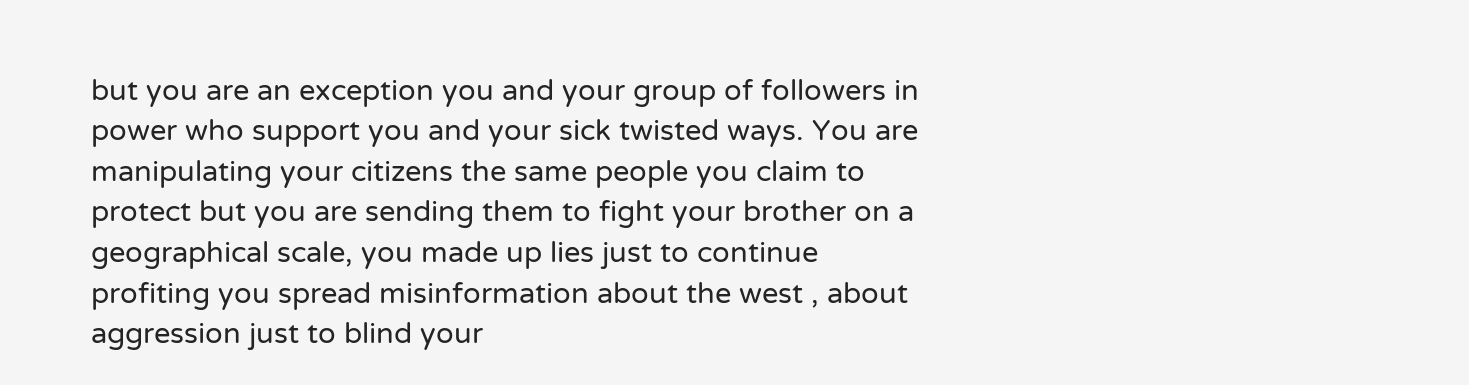but you are an exception you and your group of followers in power who support you and your sick twisted ways. You are manipulating your citizens the same people you claim to protect but you are sending them to fight your brother on a geographical scale, you made up lies just to continue profiting you spread misinformation about the west , about aggression just to blind your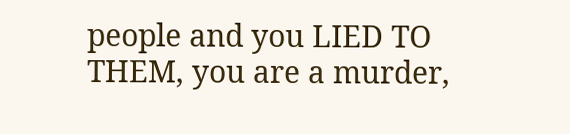people and you LIED TO THEM, you are a murder,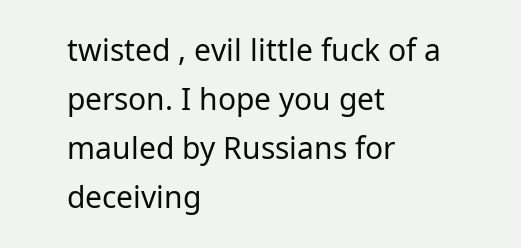twisted , evil little fuck of a person. I hope you get mauled by Russians for deceiving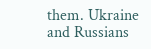them. Ukraine and Russians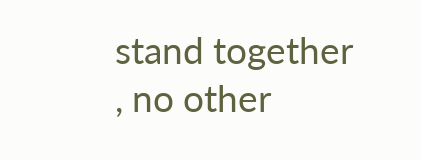stand together , no other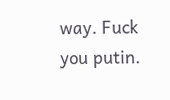way. Fuck you putin.